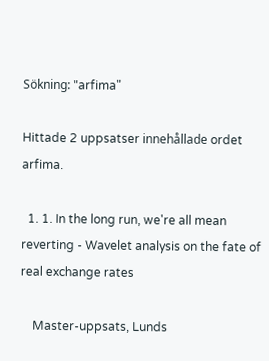Sökning: "arfima"

Hittade 2 uppsatser innehållade ordet arfima.

  1. 1. In the long run, we're all mean reverting - Wavelet analysis on the fate of real exchange rates

    Master-uppsats, Lunds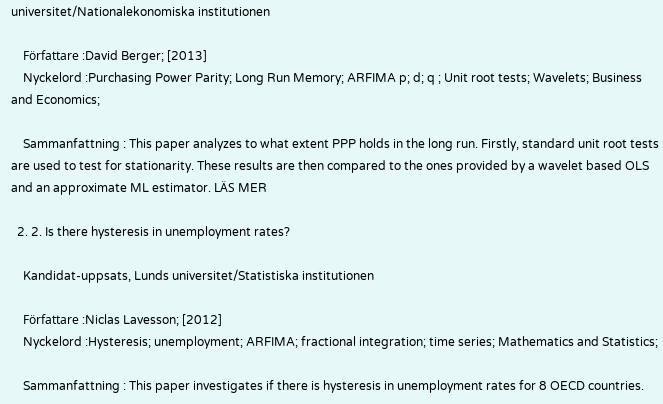universitet/Nationalekonomiska institutionen

    Författare :David Berger; [2013]
    Nyckelord :Purchasing Power Parity; Long Run Memory; ARFIMA p; d; q ; Unit root tests; Wavelets; Business and Economics;

    Sammanfattning : This paper analyzes to what extent PPP holds in the long run. Firstly, standard unit root tests are used to test for stationarity. These results are then compared to the ones provided by a wavelet based OLS and an approximate ML estimator. LÄS MER

  2. 2. Is there hysteresis in unemployment rates?

    Kandidat-uppsats, Lunds universitet/Statistiska institutionen

    Författare :Niclas Lavesson; [2012]
    Nyckelord :Hysteresis; unemployment; ARFIMA; fractional integration; time series; Mathematics and Statistics;

    Sammanfattning : This paper investigates if there is hysteresis in unemployment rates for 8 OECD countries.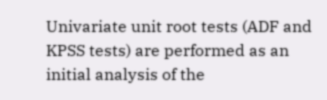Univariate unit root tests (ADF and KPSS tests) are performed as an initial analysis of the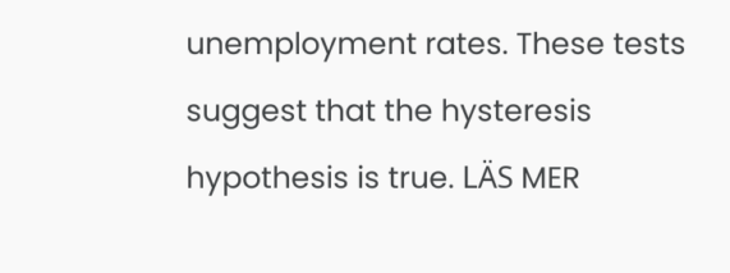unemployment rates. These tests suggest that the hysteresis hypothesis is true. LÄS MER